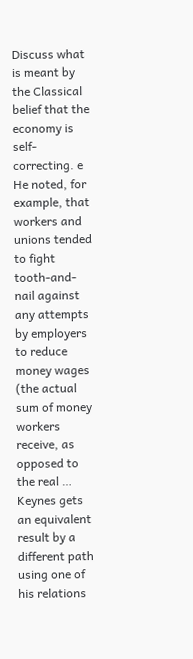Discuss what is meant by the Classical belief that the economy is self-correcting. e He noted, for example, that workers and unions tended to fight tooth-and-nail against any attempts by employers to reduce money wages (the actual sum of money workers receive, as opposed to the real … Keynes gets an equivalent result by a different path using one of his relations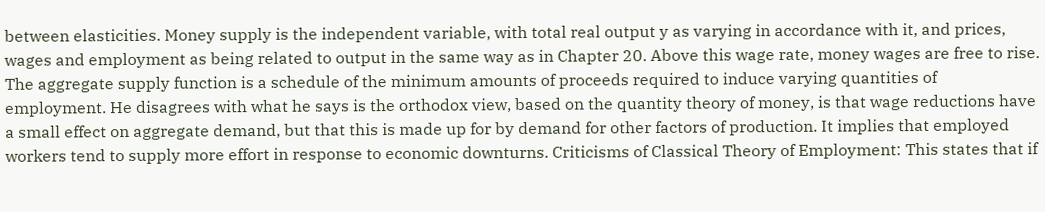between elasticities. Money supply is the independent variable, with total real output y as varying in accordance with it, and prices, wages and employment as being related to output in the same way as in Chapter 20. Above this wage rate, money wages are free to rise. The aggregate supply function is a schedule of the minimum amounts of proceeds required to induce varying quantities of employment. He disagrees with what he says is the orthodox view, based on the quantity theory of money, is that wage reductions have a small effect on aggregate demand, but that this is made up for by demand for other factors of production. It implies that employed workers tend to supply more effort in response to economic downturns. Criticisms of Classical Theory of Employment: This states that if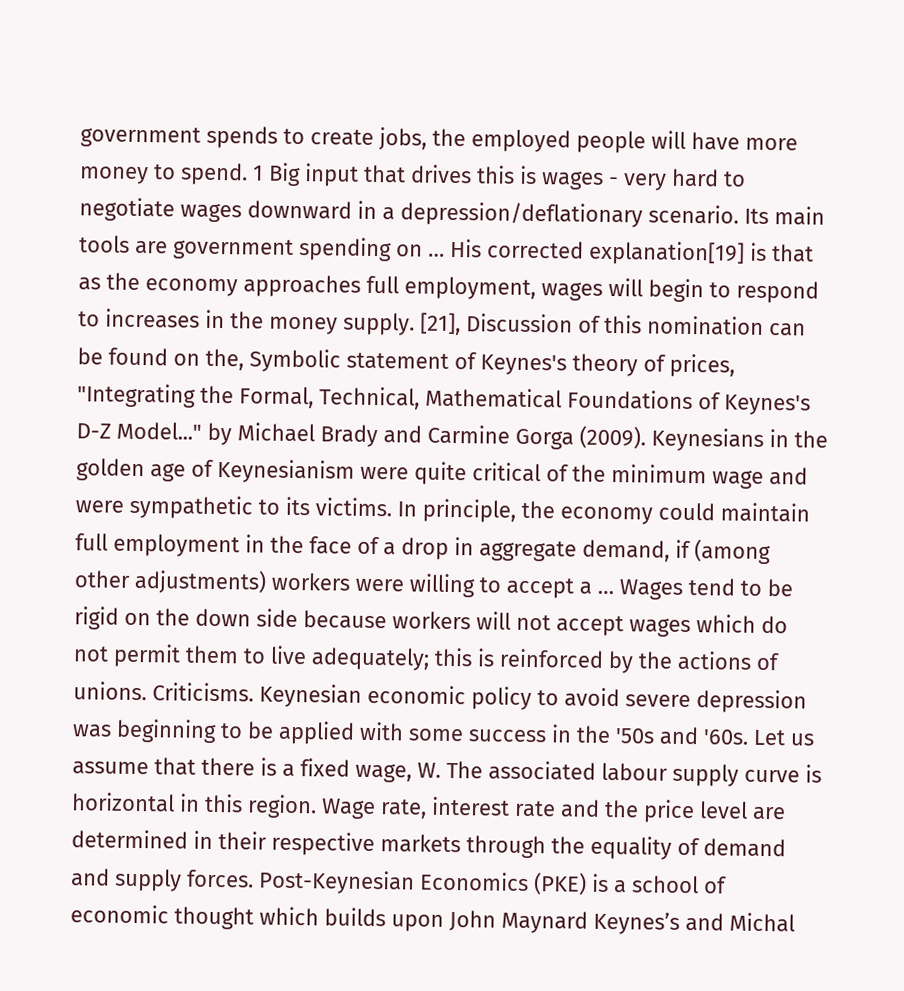government spends to create jobs, the employed people will have more money to spend. 1 Big input that drives this is wages - very hard to negotiate wages downward in a depression/deflationary scenario. Its main tools are government spending on … His corrected explanation[19] is that as the economy approaches full employment, wages will begin to respond to increases in the money supply. [21], Discussion of this nomination can be found on the, Symbolic statement of Keynes's theory of prices, "Integrating the Formal, Technical, Mathematical Foundations of Keynes's D-Z Model..." by Michael Brady and Carmine Gorga (2009). Keynesians in the golden age of Keynesianism were quite critical of the minimum wage and were sympathetic to its victims. In principle, the economy could maintain full employment in the face of a drop in aggregate demand, if (among other adjustments) workers were willing to accept a … Wages tend to be rigid on the down side because workers will not accept wages which do not permit them to live adequately; this is reinforced by the actions of unions. Criticisms. Keynesian economic policy to avoid severe depression was beginning to be applied with some success in the '50s and '60s. Let us assume that there is a fixed wage, W. The associated labour supply curve is horizontal in this region. Wage rate, interest rate and the price level are determined in their respective markets through the equality of demand and supply forces. Post-Keynesian Economics (PKE) is a school of economic thought which builds upon John Maynard Keynes’s and Michal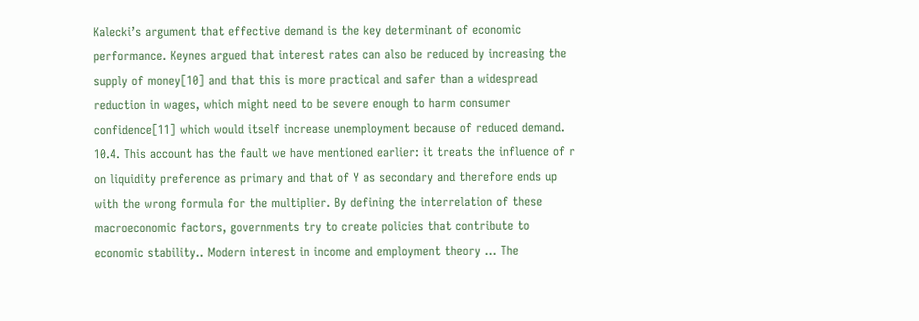Kalecki’s argument that effective demand is the key determinant of economic performance. Keynes argued that interest rates can also be reduced by increasing the supply of money[10] and that this is more practical and safer than a widespread reduction in wages, which might need to be severe enough to harm consumer confidence[11] which would itself increase unemployment because of reduced demand. 10.4. This account has the fault we have mentioned earlier: it treats the influence of r on liquidity preference as primary and that of Y as secondary and therefore ends up with the wrong formula for the multiplier. By defining the interrelation of these macroeconomic factors, governments try to create policies that contribute to economic stability.. Modern interest in income and employment theory … The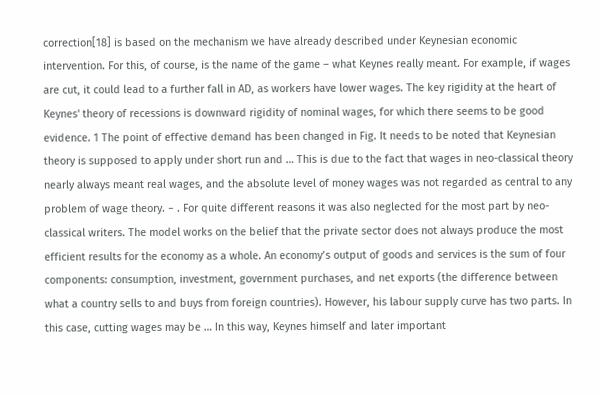correction[18] is based on the mechanism we have already described under Keynesian economic intervention. For this, of course, is the name of the game – what Keynes really meant. For example, if wages are cut, it could lead to a further fall in AD, as workers have lower wages. The key rigidity at the heart of Keynes' theory of recessions is downward rigidity of nominal wages, for which there seems to be good evidence. 1 The point of effective demand has been changed in Fig. It needs to be noted that Keynesian theory is supposed to apply under short run and … This is due to the fact that wages in neo-classical theory nearly always meant real wages, and the absolute level of money wages was not regarded as central to any problem of wage theory. − . For quite different reasons it was also neglected for the most part by neo-classical writers. The model works on the belief that the private sector does not always produce the most efficient results for the economy as a whole. An economy’s output of goods and services is the sum of four components: consumption, investment, government purchases, and net exports (the difference between what a country sells to and buys from foreign countries). However, his labour supply curve has two parts. In this case, cutting wages may be … In this way, Keynes himself and later important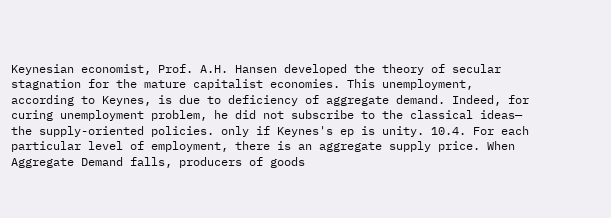Keynesian economist, Prof. A.H. Hansen developed the theory of secular stagnation for the mature capitalist economies. This unemployment, according to Keynes, is due to deficiency of aggregate demand. Indeed, for curing unemployment problem, he did not subscribe to the classical ideas— the supply-oriented policies. only if Keynes's ep is unity. 10.4. For each particular level of employment, there is an aggregate supply price. When Aggregate Demand falls, producers of goods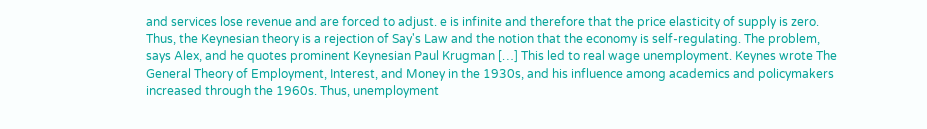and services lose revenue and are forced to adjust. e is infinite and therefore that the price elasticity of supply is zero. Thus, the Keynesian theory is a rejection of Say's Law and the notion that the economy is self‐regulating. The problem, says Alex, and he quotes prominent Keynesian Paul Krugman […] This led to real wage unemployment. Keynes wrote The General Theory of Employment, Interest, and Money in the 1930s, and his influence among academics and policymakers increased through the 1960s. Thus, unemployment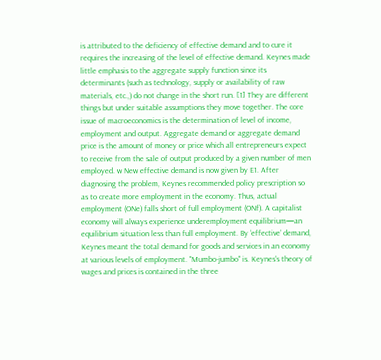is attributed to the deficiency of effective demand and to cure it requires the increasing of the level of effective demand. Keynes made little emphasis to the aggregate supply function since its determinants (such as technology, supply or availability of raw materials, etc.,) do not change in the short run. [1] They are different things but under suitable assumptions they move together. The core issue of macroeconomics is the determination of level of income, employment and output. Aggregate demand or aggregate demand price is the amount of money or price which all entrepreneurs expect to receive from the sale of output produced by a given number of men employed. w New effective demand is now given by E1. After diagnosing the problem, Keynes recommended policy prescription so as to create more employment in the economy. Thus, actual employment (ONe) falls short of full employment (ONf). A capitalist economy will always experience underemployment equilibrium—an equilibrium situation less than full employment. By ‘effective’ demand, Keynes meant the total demand for goods and services in an economy at various levels of employment. "Mumbo-jumbo" is. Keynes's theory of wages and prices is contained in the three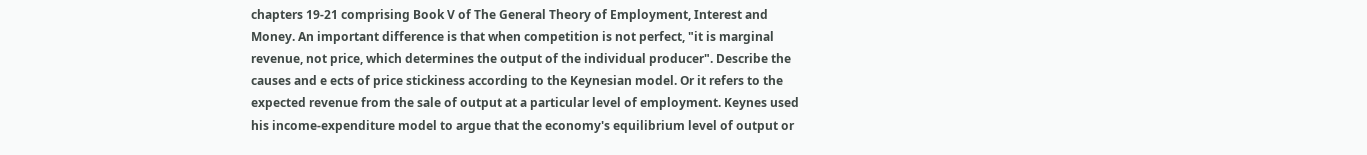chapters 19-21 comprising Book V of The General Theory of Employment, Interest and Money. An important difference is that when competition is not perfect, "it is marginal revenue, not price, which determines the output of the individual producer". Describe the causes and e ects of price stickiness according to the Keynesian model. Or it refers to the expected revenue from the sale of output at a particular level of employment. Keynes used his income‐expenditure model to argue that the economy's equilibrium level of output or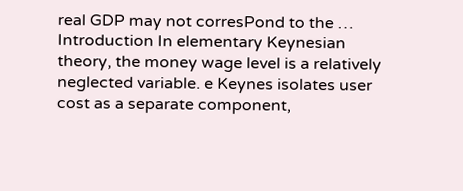real GDP may not corresPond to the … Introduction In elementary Keynesian theory, the money wage level is a relatively neglected variable. e Keynes isolates user cost as a separate component,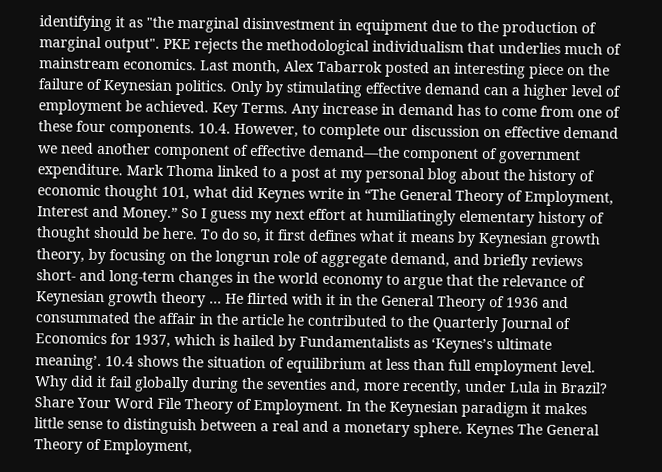identifying it as "the marginal disinvestment in equipment due to the production of marginal output". PKE rejects the methodological individualism that underlies much of mainstream economics. Last month, Alex Tabarrok posted an interesting piece on the failure of Keynesian politics. Only by stimulating effective demand can a higher level of employment be achieved. Key Terms. Any increase in demand has to come from one of these four components. 10.4. However, to complete our discussion on effective demand we need another component of effective demand—the component of government expenditure. Mark Thoma linked to a post at my personal blog about the history of economic thought 101, what did Keynes write in “The General Theory of Employment, Interest and Money.” So I guess my next effort at humiliatingly elementary history of thought should be here. To do so, it first defines what it means by Keynesian growth theory, by focusing on the longrun role of aggregate demand, and briefly reviews short- and long-term changes in the world economy to argue that the relevance of Keynesian growth theory … He flirted with it in the General Theory of 1936 and consummated the affair in the article he contributed to the Quarterly Journal of Economics for 1937, which is hailed by Fundamentalists as ‘Keynes’s ultimate meaning’. 10.4 shows the situation of equilibrium at less than full employment level. Why did it fail globally during the seventies and, more recently, under Lula in Brazil? Share Your Word File Theory of Employment. In the Keynesian paradigm it makes little sense to distinguish between a real and a monetary sphere. Keynes The General Theory of Employment,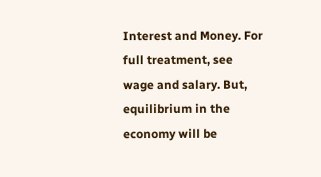Interest and Money. For full treatment, see wage and salary. But, equilibrium in the economy will be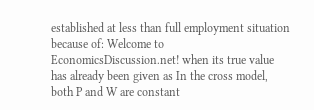established at less than full employment situation because of: Welcome to EconomicsDiscussion.net! when its true value has already been given as In the cross model, both P and W are constant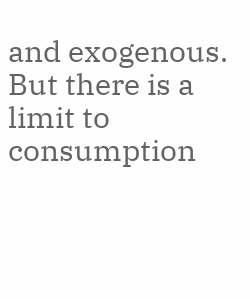and exogenous. But there is a limit to consumption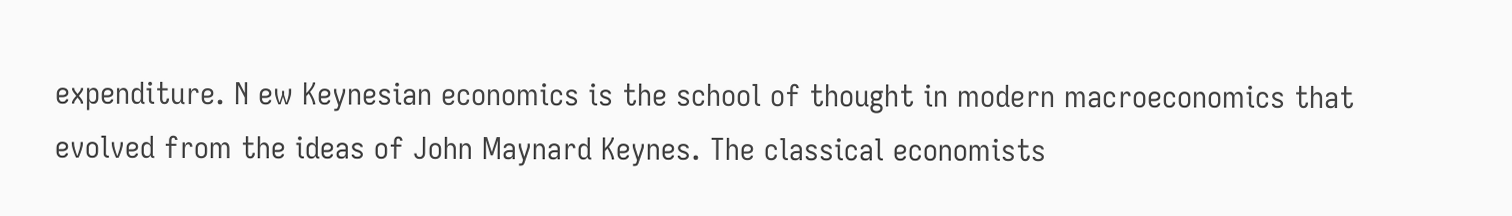expenditure. N ew Keynesian economics is the school of thought in modern macroeconomics that evolved from the ideas of John Maynard Keynes. The classical economists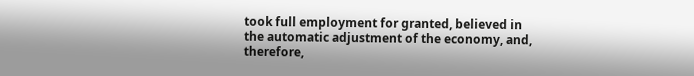took full employment for granted, believed in the automatic adjustment of the economy, and, therefore,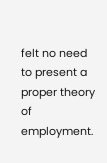felt no need to present a proper theory of employment.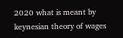2020 what is meant by keynesian theory of wages